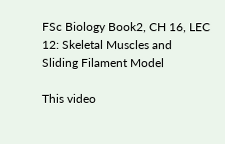FSc Biology Book2, CH 16, LEC 12: Skeletal Muscles and Sliding Filament Model

This video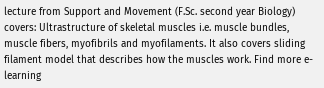lecture from Support and Movement (F.Sc. second year Biology) covers: Ultrastructure of skeletal muscles i.e. muscle bundles, muscle fibers, myofibrils and myofilaments. It also covers sliding filament model that describes how the muscles work. Find more e-learning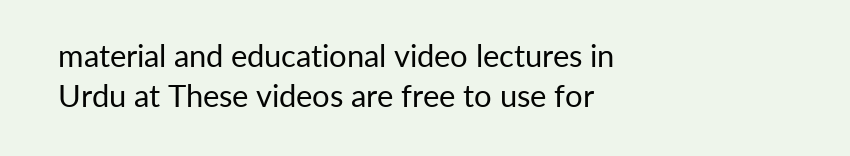material and educational video lectures in Urdu at These videos are free to use for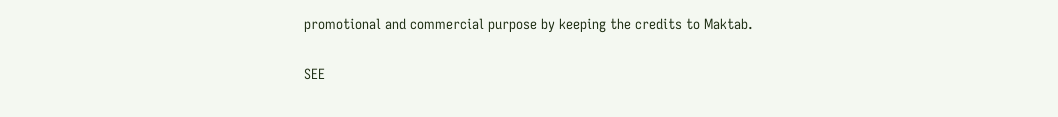promotional and commercial purpose by keeping the credits to Maktab.

SEE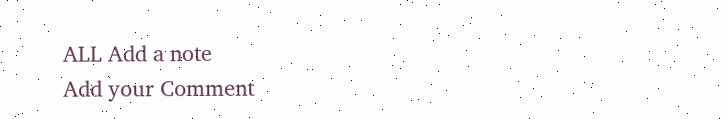ALL Add a note
Add your Comment